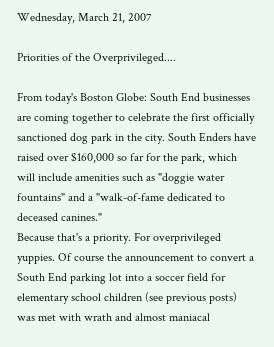Wednesday, March 21, 2007

Priorities of the Overprivileged....

From today's Boston Globe: South End businesses are coming together to celebrate the first officially sanctioned dog park in the city. South Enders have raised over $160,000 so far for the park, which will include amenities such as "doggie water fountains" and a "walk-of-fame dedicated to deceased canines."
Because that's a priority. For overprivileged yuppies. Of course the announcement to convert a South End parking lot into a soccer field for elementary school children (see previous posts) was met with wrath and almost maniacal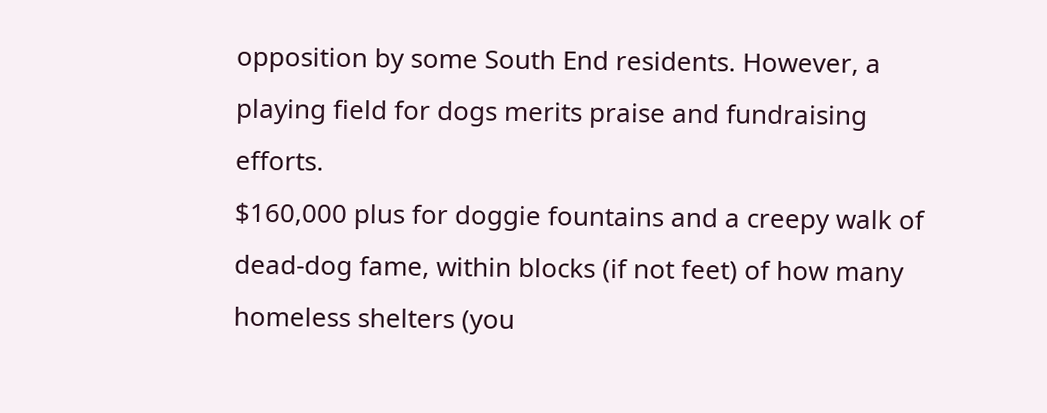opposition by some South End residents. However, a playing field for dogs merits praise and fundraising efforts.
$160,000 plus for doggie fountains and a creepy walk of dead-dog fame, within blocks (if not feet) of how many homeless shelters (you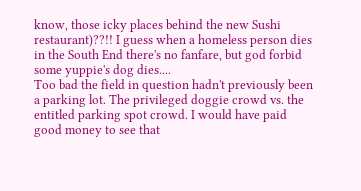know, those icky places behind the new Sushi restaurant)??!! I guess when a homeless person dies in the South End there's no fanfare, but god forbid some yuppie's dog dies....
Too bad the field in question hadn't previously been a parking lot. The privileged doggie crowd vs. the entitled parking spot crowd. I would have paid good money to see that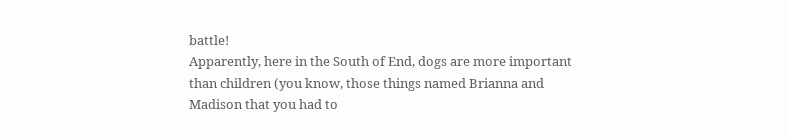battle!
Apparently, here in the South of End, dogs are more important than children (you know, those things named Brianna and Madison that you had to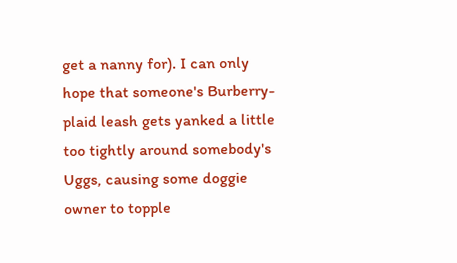get a nanny for). I can only hope that someone's Burberry-plaid leash gets yanked a little too tightly around somebody's Uggs, causing some doggie owner to topple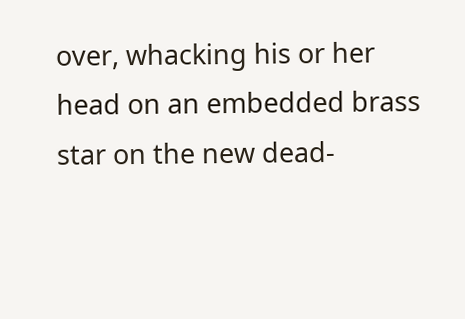over, whacking his or her head on an embedded brass star on the new dead-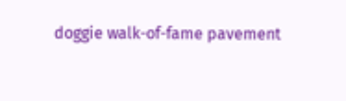doggie walk-of-fame pavement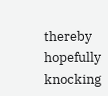thereby hopefully knocking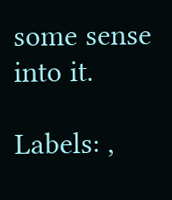some sense into it.

Labels: ,